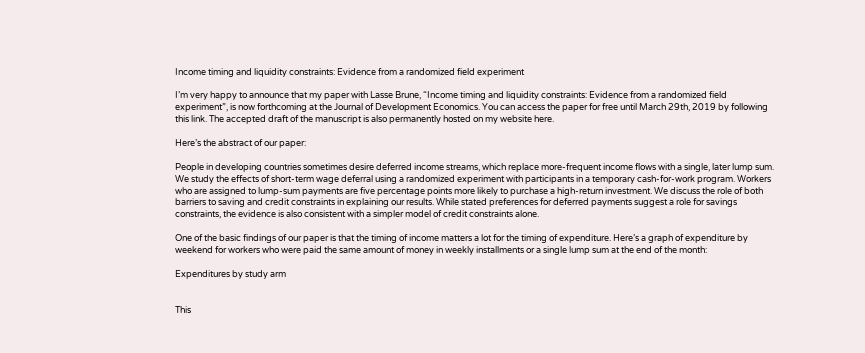Income timing and liquidity constraints: Evidence from a randomized field experiment

I’m very happy to announce that my paper with Lasse Brune, “Income timing and liquidity constraints: Evidence from a randomized field experiment”, is now forthcoming at the Journal of Development Economics. You can access the paper for free until March 29th, 2019 by following this link. The accepted draft of the manuscript is also permanently hosted on my website here.

Here’s the abstract of our paper:

People in developing countries sometimes desire deferred income streams, which replace more-frequent income flows with a single, later lump sum. We study the effects of short-term wage deferral using a randomized experiment with participants in a temporary cash-for-work program. Workers who are assigned to lump-sum payments are five percentage points more likely to purchase a high-return investment. We discuss the role of both barriers to saving and credit constraints in explaining our results. While stated preferences for deferred payments suggest a role for savings constraints, the evidence is also consistent with a simpler model of credit constraints alone.

One of the basic findings of our paper is that the timing of income matters a lot for the timing of expenditure. Here’s a graph of expenditure by weekend for workers who were paid the same amount of money in weekly installments or a single lump sum at the end of the month:

Expenditures by study arm


This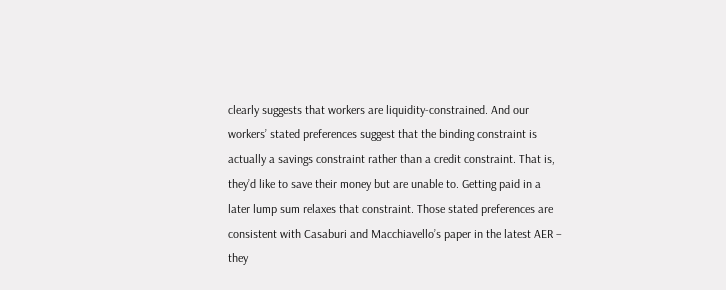clearly suggests that workers are liquidity-constrained. And our workers’ stated preferences suggest that the binding constraint is actually a savings constraint rather than a credit constraint. That is, they’d like to save their money but are unable to. Getting paid in a later lump sum relaxes that constraint. Those stated preferences are consistent with Casaburi and Macchiavello’s paper in the latest AER – they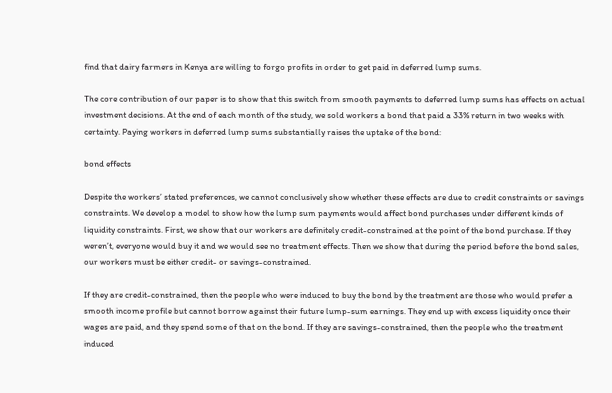find that dairy farmers in Kenya are willing to forgo profits in order to get paid in deferred lump sums.

The core contribution of our paper is to show that this switch from smooth payments to deferred lump sums has effects on actual investment decisions. At the end of each month of the study, we sold workers a bond that paid a 33% return in two weeks with certainty. Paying workers in deferred lump sums substantially raises the uptake of the bond:

bond effects

Despite the workers’ stated preferences, we cannot conclusively show whether these effects are due to credit constraints or savings constraints. We develop a model to show how the lump sum payments would affect bond purchases under different kinds of liquidity constraints. First, we show that our workers are definitely credit-constrained at the point of the bond purchase. If they weren’t, everyone would buy it and we would see no treatment effects. Then we show that during the period before the bond sales, our workers must be either credit- or savings-constrained.

If they are credit-constrained, then the people who were induced to buy the bond by the treatment are those who would prefer a smooth income profile but cannot borrow against their future lump-sum earnings. They end up with excess liquidity once their wages are paid, and they spend some of that on the bond. If they are savings-constrained, then the people who the treatment induced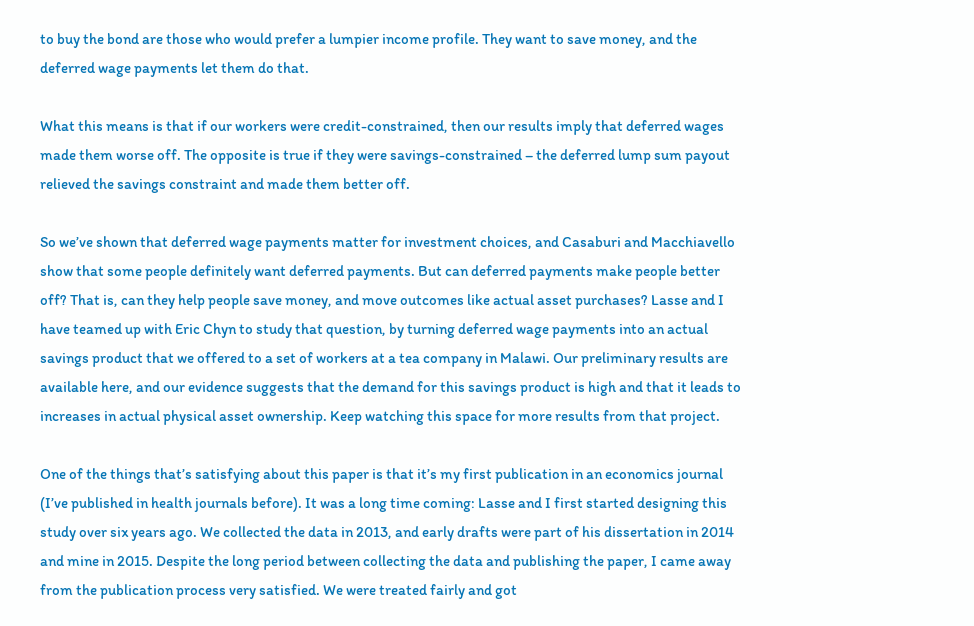to buy the bond are those who would prefer a lumpier income profile. They want to save money, and the deferred wage payments let them do that.

What this means is that if our workers were credit-constrained, then our results imply that deferred wages made them worse off. The opposite is true if they were savings-constrained – the deferred lump sum payout relieved the savings constraint and made them better off.

So we’ve shown that deferred wage payments matter for investment choices, and Casaburi and Macchiavello show that some people definitely want deferred payments. But can deferred payments make people better off? That is, can they help people save money, and move outcomes like actual asset purchases? Lasse and I have teamed up with Eric Chyn to study that question, by turning deferred wage payments into an actual savings product that we offered to a set of workers at a tea company in Malawi. Our preliminary results are available here, and our evidence suggests that the demand for this savings product is high and that it leads to increases in actual physical asset ownership. Keep watching this space for more results from that project.

One of the things that’s satisfying about this paper is that it’s my first publication in an economics journal (I’ve published in health journals before). It was a long time coming: Lasse and I first started designing this study over six years ago. We collected the data in 2013, and early drafts were part of his dissertation in 2014 and mine in 2015. Despite the long period between collecting the data and publishing the paper, I came away from the publication process very satisfied. We were treated fairly and got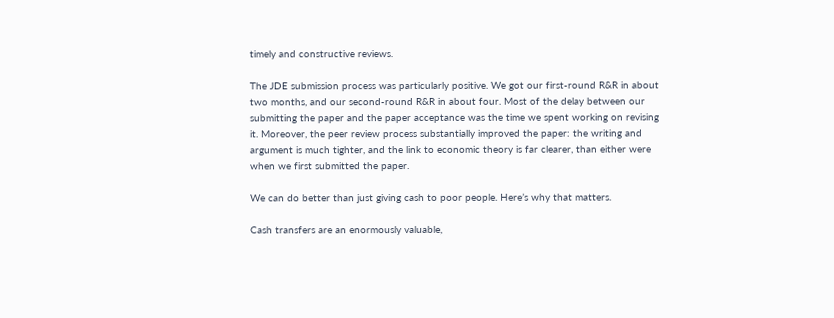timely and constructive reviews.

The JDE submission process was particularly positive. We got our first-round R&R in about two months, and our second-round R&R in about four. Most of the delay between our submitting the paper and the paper acceptance was the time we spent working on revising it. Moreover, the peer review process substantially improved the paper: the writing and argument is much tighter, and the link to economic theory is far clearer, than either were when we first submitted the paper.

We can do better than just giving cash to poor people. Here’s why that matters.

Cash transfers are an enormously valuable,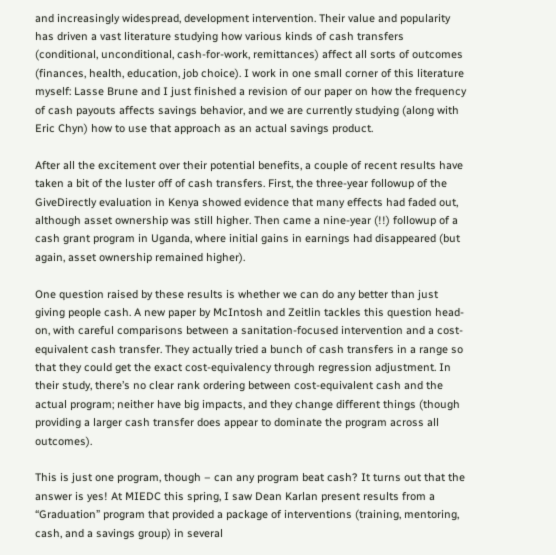and increasingly widespread, development intervention. Their value and popularity has driven a vast literature studying how various kinds of cash transfers (conditional, unconditional, cash-for-work, remittances) affect all sorts of outcomes (finances, health, education, job choice). I work in one small corner of this literature myself: Lasse Brune and I just finished a revision of our paper on how the frequency of cash payouts affects savings behavior, and we are currently studying (along with Eric Chyn) how to use that approach as an actual savings product.

After all the excitement over their potential benefits, a couple of recent results have taken a bit of the luster off of cash transfers. First, the three-year followup of the GiveDirectly evaluation in Kenya showed evidence that many effects had faded out, although asset ownership was still higher. Then came a nine-year (!!) followup of a cash grant program in Uganda, where initial gains in earnings had disappeared (but again, asset ownership remained higher).

One question raised by these results is whether we can do any better than just giving people cash. A new paper by McIntosh and Zeitlin tackles this question head-on, with careful comparisons between a sanitation-focused intervention and a cost-equivalent cash transfer. They actually tried a bunch of cash transfers in a range so that they could get the exact cost-equivalency through regression adjustment. In their study, there’s no clear rank ordering between cost-equivalent cash and the actual program; neither have big impacts, and they change different things (though providing a larger cash transfer does appear to dominate the program across all outcomes).

This is just one program, though – can any program beat cash? It turns out that the answer is yes! At MIEDC this spring, I saw Dean Karlan present results from a “Graduation” program that provided a package of interventions (training, mentoring, cash, and a savings group) in several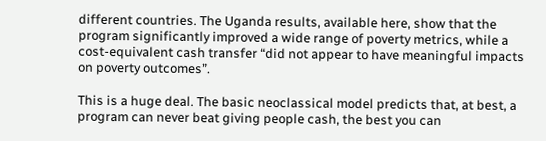different countries. The Uganda results, available here, show that the program significantly improved a wide range of poverty metrics, while a cost-equivalent cash transfer “did not appear to have meaningful impacts on poverty outcomes”.

This is a huge deal. The basic neoclassical model predicts that, at best, a program can never beat giving people cash, the best you can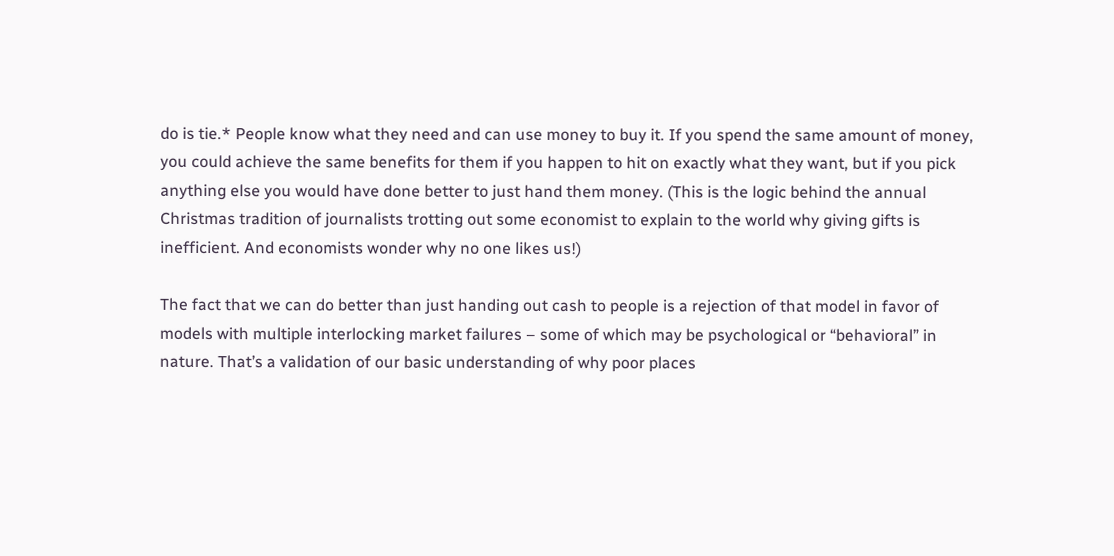do is tie.* People know what they need and can use money to buy it. If you spend the same amount of money, you could achieve the same benefits for them if you happen to hit on exactly what they want, but if you pick anything else you would have done better to just hand them money. (This is the logic behind the annual Christmas tradition of journalists trotting out some economist to explain to the world why giving gifts is inefficient. And economists wonder why no one likes us!)

The fact that we can do better than just handing out cash to people is a rejection of that model in favor of models with multiple interlocking market failures – some of which may be psychological or “behavioral” in nature. That’s a validation of our basic understanding of why poor places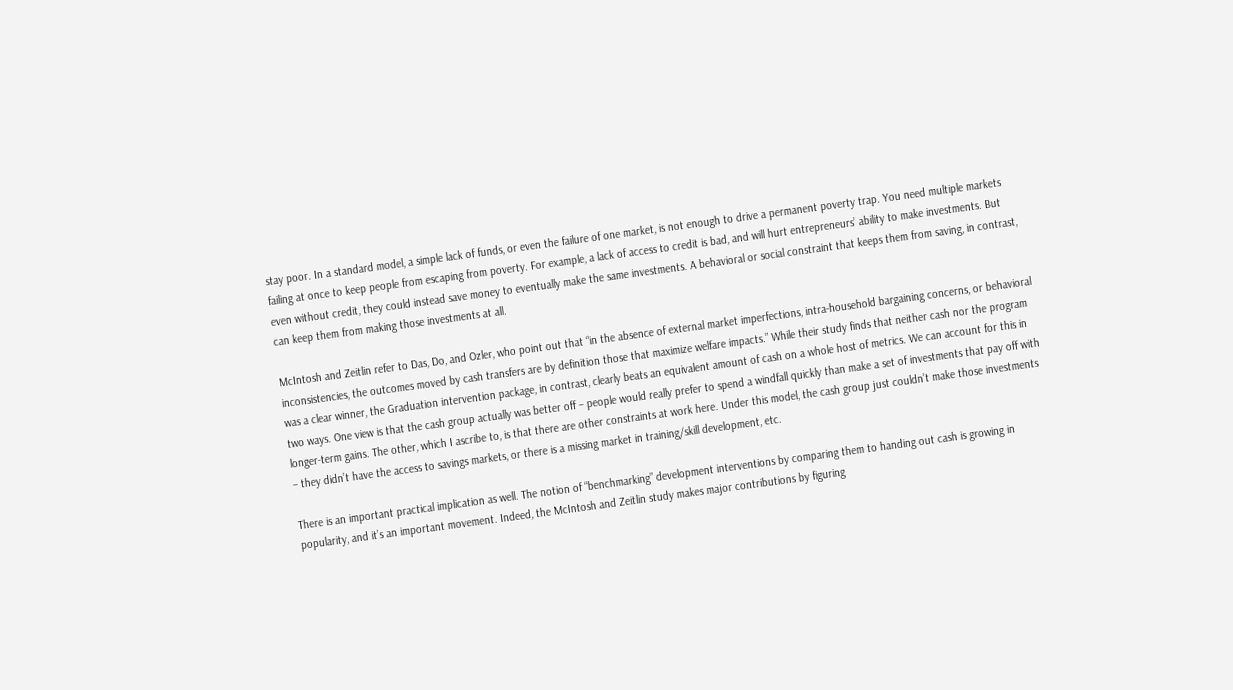stay poor. In a standard model, a simple lack of funds, or even the failure of one market, is not enough to drive a permanent poverty trap. You need multiple markets failing at once to keep people from escaping from poverty. For example, a lack of access to credit is bad, and will hurt entrepreneurs’ ability to make investments. But even without credit, they could instead save money to eventually make the same investments. A behavioral or social constraint that keeps them from saving, in contrast, can keep them from making those investments at all.

McIntosh and Zeitlin refer to Das, Do, and Ozler, who point out that “in the absence of external market imperfections, intra-household bargaining concerns, or behavioral inconsistencies, the outcomes moved by cash transfers are by definition those that maximize welfare impacts.” While their study finds that neither cash nor the program was a clear winner, the Graduation intervention package, in contrast, clearly beats an equivalent amount of cash on a whole host of metrics. We can account for this in two ways. One view is that the cash group actually was better off – people would really prefer to spend a windfall quickly than make a set of investments that pay off with longer-term gains. The other, which I ascribe to, is that there are other constraints at work here. Under this model, the cash group just couldn’t make those investments – they didn’t have the access to savings markets, or there is a missing market in training/skill development, etc.

There is an important practical implication as well. The notion of “benchmarking” development interventions by comparing them to handing out cash is growing in popularity, and it’s an important movement. Indeed, the McIntosh and Zeitlin study makes major contributions by figuring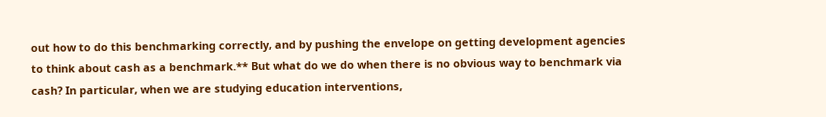out how to do this benchmarking correctly, and by pushing the envelope on getting development agencies to think about cash as a benchmark.** But what do we do when there is no obvious way to benchmark via cash? In particular, when we are studying education interventions,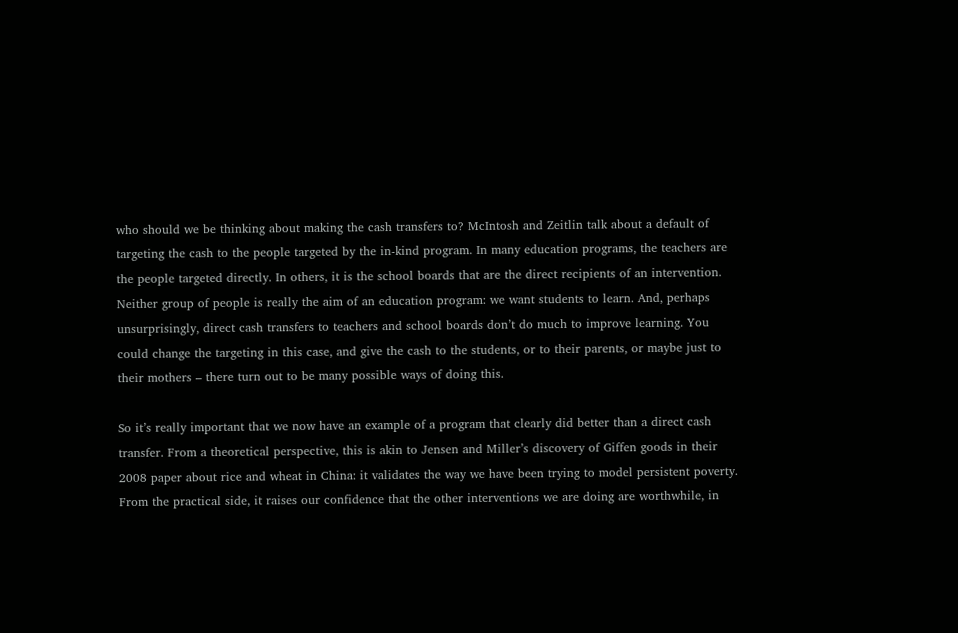who should we be thinking about making the cash transfers to? McIntosh and Zeitlin talk about a default of targeting the cash to the people targeted by the in-kind program. In many education programs, the teachers are the people targeted directly. In others, it is the school boards that are the direct recipients of an intervention. Neither group of people is really the aim of an education program: we want students to learn. And, perhaps unsurprisingly, direct cash transfers to teachers and school boards don’t do much to improve learning. You could change the targeting in this case, and give the cash to the students, or to their parents, or maybe just to their mothers – there turn out to be many possible ways of doing this.

So it’s really important that we now have an example of a program that clearly did better than a direct cash transfer. From a theoretical perspective, this is akin to Jensen and Miller’s discovery of Giffen goods in their 2008 paper about rice and wheat in China: it validates the way we have been trying to model persistent poverty. From the practical side, it raises our confidence that the other interventions we are doing are worthwhile, in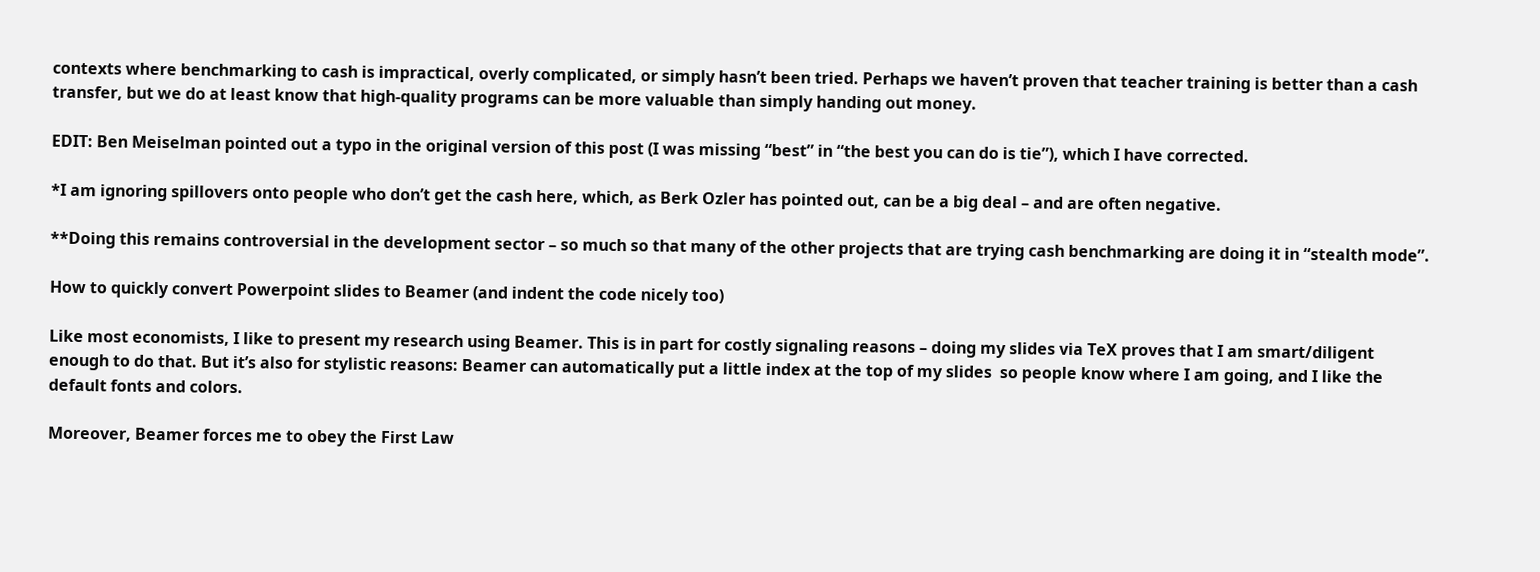contexts where benchmarking to cash is impractical, overly complicated, or simply hasn’t been tried. Perhaps we haven’t proven that teacher training is better than a cash transfer, but we do at least know that high-quality programs can be more valuable than simply handing out money.

EDIT: Ben Meiselman pointed out a typo in the original version of this post (I was missing “best” in “the best you can do is tie”), which I have corrected.

*I am ignoring spillovers onto people who don’t get the cash here, which, as Berk Ozler has pointed out, can be a big deal – and are often negative.

**Doing this remains controversial in the development sector – so much so that many of the other projects that are trying cash benchmarking are doing it in “stealth mode”.

How to quickly convert Powerpoint slides to Beamer (and indent the code nicely too)

Like most economists, I like to present my research using Beamer. This is in part for costly signaling reasons – doing my slides via TeX proves that I am smart/diligent enough to do that. But it’s also for stylistic reasons: Beamer can automatically put a little index at the top of my slides  so people know where I am going, and I like the default fonts and colors.

Moreover, Beamer forces me to obey the First Law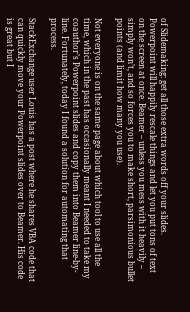of Slidemaking: get all those extra words off your slides. Powerpoint will happily rescale things and let you put tons of text on the screen at once. Beamer – unless you mess with it heavily – simply won’t, and so forces you to make short, parsimonious bullet points (and limit how many you use).

Not everyone is on the same page about which tool to use all the time, which in the past has occasionally meant I needed to take my coauthor’s Powerpoint slides and copy them into Beamer line-by-line. Fortunately, today I found a solution for automating that process.

StackExchange user Louis has a post where he shares VBA code that can quickly move your Powerpoint slides over to Beamer. His code is great but I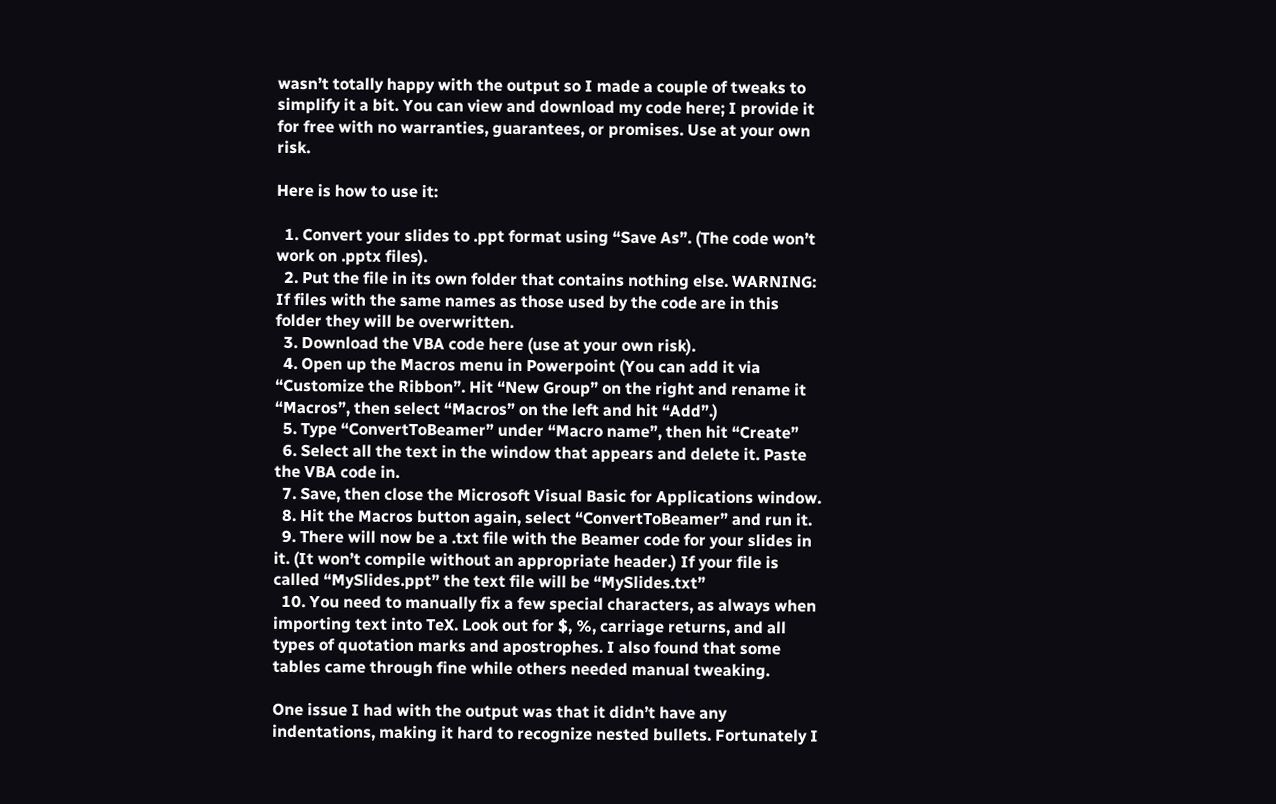wasn’t totally happy with the output so I made a couple of tweaks to simplify it a bit. You can view and download my code here; I provide it for free with no warranties, guarantees, or promises. Use at your own risk.

Here is how to use it:

  1. Convert your slides to .ppt format using “Save As”. (The code won’t work on .pptx files).
  2. Put the file in its own folder that contains nothing else. WARNING: If files with the same names as those used by the code are in this folder they will be overwritten.
  3. Download the VBA code here (use at your own risk).
  4. Open up the Macros menu in Powerpoint (You can add it via “Customize the Ribbon”. Hit “New Group” on the right and rename it “Macros”, then select “Macros” on the left and hit “Add”.)
  5. Type “ConvertToBeamer” under “Macro name”, then hit “Create”
  6. Select all the text in the window that appears and delete it. Paste the VBA code in.
  7. Save, then close the Microsoft Visual Basic for Applications window.
  8. Hit the Macros button again, select “ConvertToBeamer” and run it.
  9. There will now be a .txt file with the Beamer code for your slides in it. (It won’t compile without an appropriate header.) If your file is called “MySlides.ppt” the text file will be “MySlides.txt”
  10. You need to manually fix a few special characters, as always when importing text into TeX. Look out for $, %, carriage returns, and all types of quotation marks and apostrophes. I also found that some tables came through fine while others needed manual tweaking.

One issue I had with the output was that it didn’t have any indentations, making it hard to recognize nested bullets. Fortunately I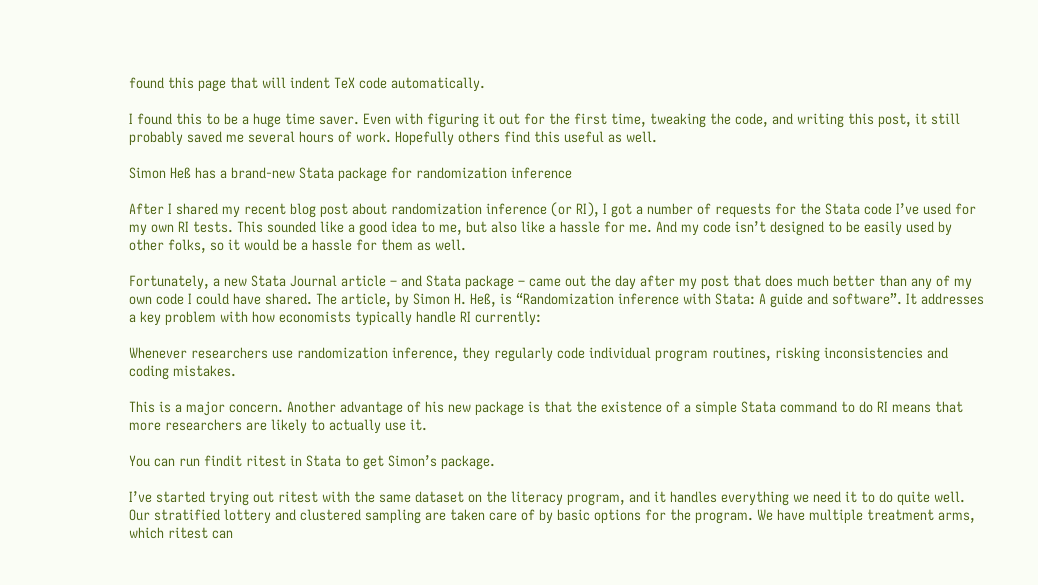found this page that will indent TeX code automatically.

I found this to be a huge time saver. Even with figuring it out for the first time, tweaking the code, and writing this post, it still probably saved me several hours of work. Hopefully others find this useful as well.

Simon Heß has a brand-new Stata package for randomization inference

After I shared my recent blog post about randomization inference (or RI), I got a number of requests for the Stata code I’ve used for my own RI tests. This sounded like a good idea to me, but also like a hassle for me. And my code isn’t designed to be easily used by other folks, so it would be a hassle for them as well.

Fortunately, a new Stata Journal article – and Stata package – came out the day after my post that does much better than any of my own code I could have shared. The article, by Simon H. Heß, is “Randomization inference with Stata: A guide and software”. It addresses a key problem with how economists typically handle RI currently:

Whenever researchers use randomization inference, they regularly code individual program routines, risking inconsistencies and coding mistakes.

This is a major concern. Another advantage of his new package is that the existence of a simple Stata command to do RI means that more researchers are likely to actually use it.

You can run findit ritest in Stata to get Simon’s package.

I’ve started trying out ritest with the same dataset on the literacy program, and it handles everything we need it to do quite well. Our stratified lottery and clustered sampling are taken care of by basic options for the program. We have multiple treatment arms, which ritest can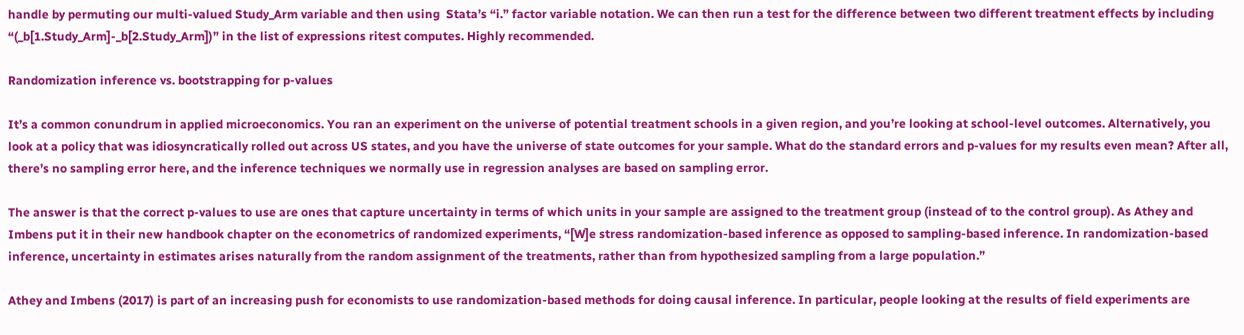handle by permuting our multi-valued Study_Arm variable and then using  Stata’s “i.” factor variable notation. We can then run a test for the difference between two different treatment effects by including “(_b[1.Study_Arm]-_b[2.Study_Arm])” in the list of expressions ritest computes. Highly recommended.

Randomization inference vs. bootstrapping for p-values

It’s a common conundrum in applied microeconomics. You ran an experiment on the universe of potential treatment schools in a given region, and you’re looking at school-level outcomes. Alternatively, you look at a policy that was idiosyncratically rolled out across US states, and you have the universe of state outcomes for your sample. What do the standard errors and p-values for my results even mean? After all, there’s no sampling error here, and the inference techniques we normally use in regression analyses are based on sampling error.

The answer is that the correct p-values to use are ones that capture uncertainty in terms of which units in your sample are assigned to the treatment group (instead of to the control group). As Athey and Imbens put it in their new handbook chapter on the econometrics of randomized experiments, “[W]e stress randomization-based inference as opposed to sampling-based inference. In randomization-based inference, uncertainty in estimates arises naturally from the random assignment of the treatments, rather than from hypothesized sampling from a large population.”

Athey and Imbens (2017) is part of an increasing push for economists to use randomization-based methods for doing causal inference. In particular, people looking at the results of field experiments are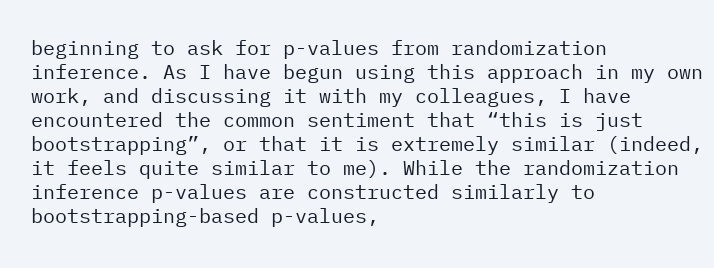beginning to ask for p-values from randomization inference. As I have begun using this approach in my own work, and discussing it with my colleagues, I have encountered the common sentiment that “this is just bootstrapping”, or that it is extremely similar (indeed, it feels quite similar to me). While the randomization inference p-values are constructed similarly to bootstrapping-based p-values,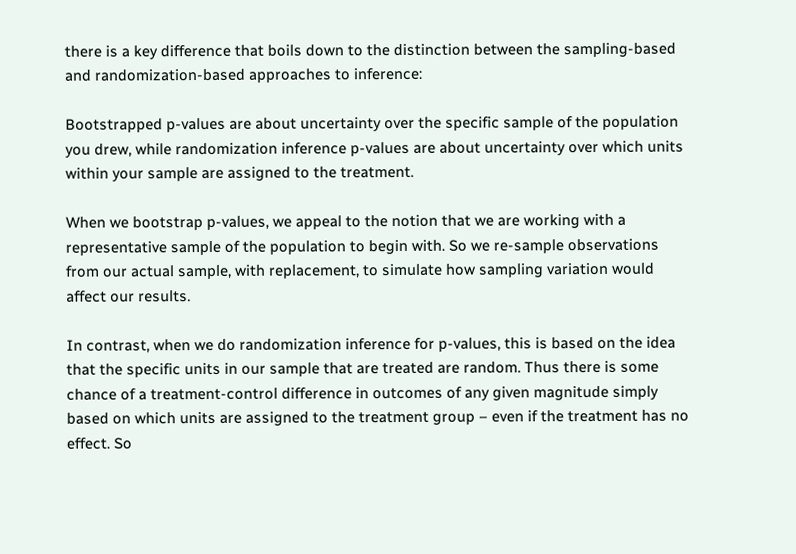there is a key difference that boils down to the distinction between the sampling-based and randomization-based approaches to inference:

Bootstrapped p-values are about uncertainty over the specific sample of the population you drew, while randomization inference p-values are about uncertainty over which units within your sample are assigned to the treatment.

When we bootstrap p-values, we appeal to the notion that we are working with a representative sample of the population to begin with. So we re-sample observations from our actual sample, with replacement, to simulate how sampling variation would affect our results.

In contrast, when we do randomization inference for p-values, this is based on the idea that the specific units in our sample that are treated are random. Thus there is some chance of a treatment-control difference in outcomes of any given magnitude simply based on which units are assigned to the treatment group – even if the treatment has no effect. So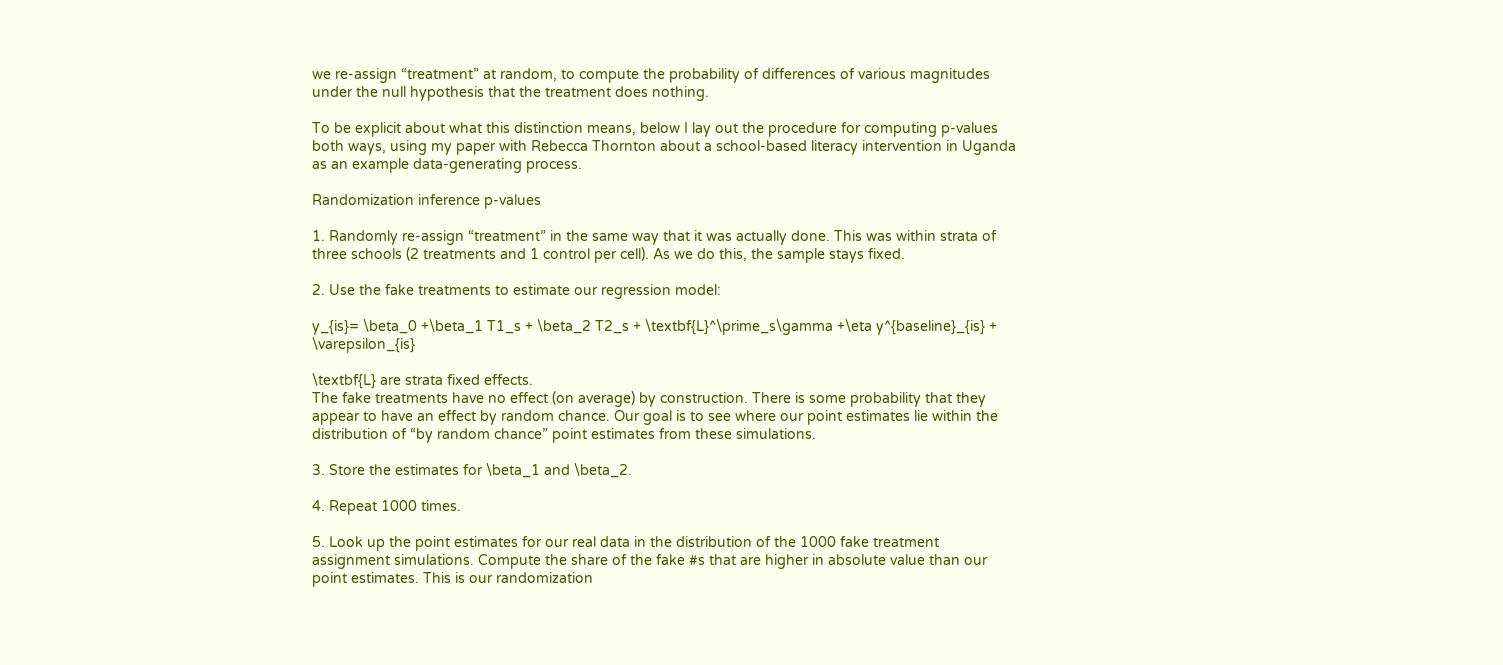we re-assign “treatment” at random, to compute the probability of differences of various magnitudes under the null hypothesis that the treatment does nothing.

To be explicit about what this distinction means, below I lay out the procedure for computing p-values both ways, using my paper with Rebecca Thornton about a school-based literacy intervention in Uganda as an example data-generating process.

Randomization inference p-values

1. Randomly re-assign “treatment” in the same way that it was actually done. This was within strata of three schools (2 treatments and 1 control per cell). As we do this, the sample stays fixed.

2. Use the fake treatments to estimate our regression model:

y_{is}= \beta_0 +\beta_1 T1_s + \beta_2 T2_s + \textbf{L}^\prime_s\gamma +\eta y^{baseline}_{is} + \varepsilon_{is}

\textbf{L} are strata fixed effects.
The fake treatments have no effect (on average) by construction. There is some probability that they appear to have an effect by random chance. Our goal is to see where our point estimates lie within the distribution of “by random chance” point estimates from these simulations.

3. Store the estimates for \beta_1 and \beta_2.

4. Repeat 1000 times.

5. Look up the point estimates for our real data in the distribution of the 1000 fake treatment assignment simulations. Compute the share of the fake #s that are higher in absolute value than our point estimates. This is our randomization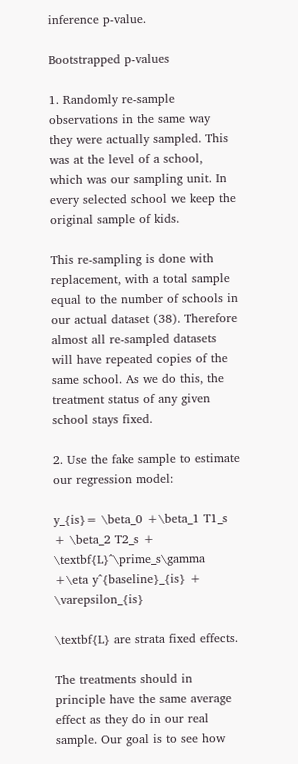inference p-value.

Bootstrapped p-values

1. Randomly re-sample observations in the same way they were actually sampled. This was at the level of a school, which was our sampling unit. In every selected school we keep the original sample of kids.

This re-sampling is done with replacement, with a total sample equal to the number of schools in our actual dataset (38). Therefore almost all re-sampled datasets will have repeated copies of the same school. As we do this, the treatment status of any given school stays fixed.

2. Use the fake sample to estimate our regression model:

y_{is}= \beta_0 +\beta_1 T1_s + \beta_2 T2_s + \textbf{L}^\prime_s\gamma +\eta y^{baseline}_{is} + \varepsilon_{is}

\textbf{L} are strata fixed effects.

The treatments should in principle have the same average effect as they do in our real sample. Our goal is to see how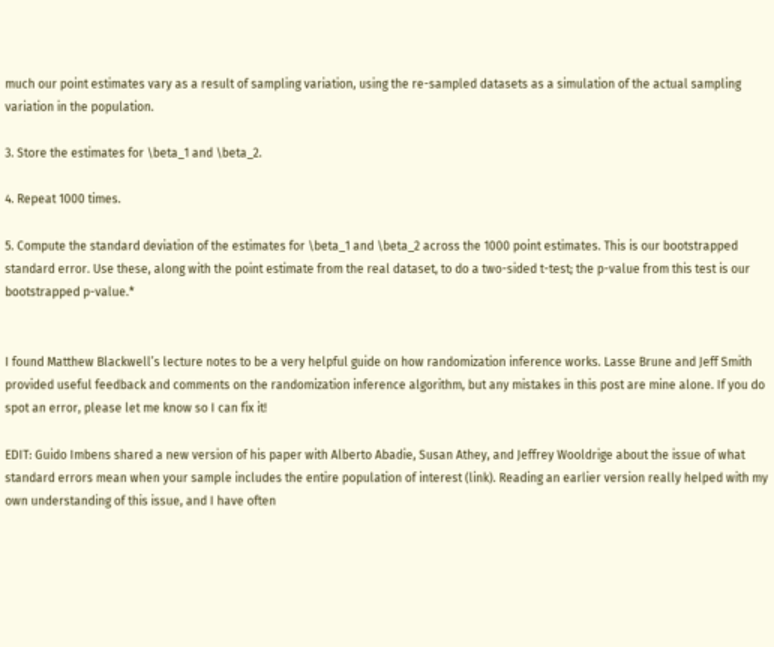much our point estimates vary as a result of sampling variation, using the re-sampled datasets as a simulation of the actual sampling variation in the population.

3. Store the estimates for \beta_1 and \beta_2.

4. Repeat 1000 times.

5. Compute the standard deviation of the estimates for \beta_1 and \beta_2 across the 1000 point estimates. This is our bootstrapped standard error. Use these, along with the point estimate from the real dataset, to do a two-sided t-test; the p-value from this test is our bootstrapped p-value.*


I found Matthew Blackwell’s lecture notes to be a very helpful guide on how randomization inference works. Lasse Brune and Jeff Smith provided useful feedback and comments on the randomization inference algorithm, but any mistakes in this post are mine alone. If you do spot an error, please let me know so I can fix it!

EDIT: Guido Imbens shared a new version of his paper with Alberto Abadie, Susan Athey, and Jeffrey Wooldrige about the issue of what standard errors mean when your sample includes the entire population of interest (link). Reading an earlier version really helped with my own understanding of this issue, and I have often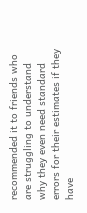recommended it to friends who are struggling to understand why they even need standard errors for their estimates if they have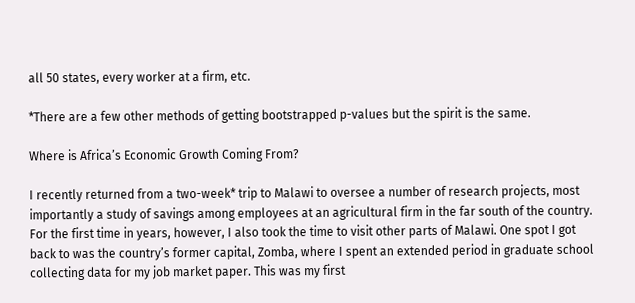all 50 states, every worker at a firm, etc.

*There are a few other methods of getting bootstrapped p-values but the spirit is the same.

Where is Africa’s Economic Growth Coming From?

I recently returned from a two-week* trip to Malawi to oversee a number of research projects, most importantly a study of savings among employees at an agricultural firm in the far south of the country. For the first time in years, however, I also took the time to visit other parts of Malawi. One spot I got back to was the country’s former capital, Zomba, where I spent an extended period in graduate school collecting data for my job market paper. This was my first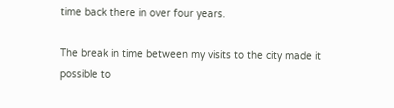time back there in over four years.

The break in time between my visits to the city made it possible to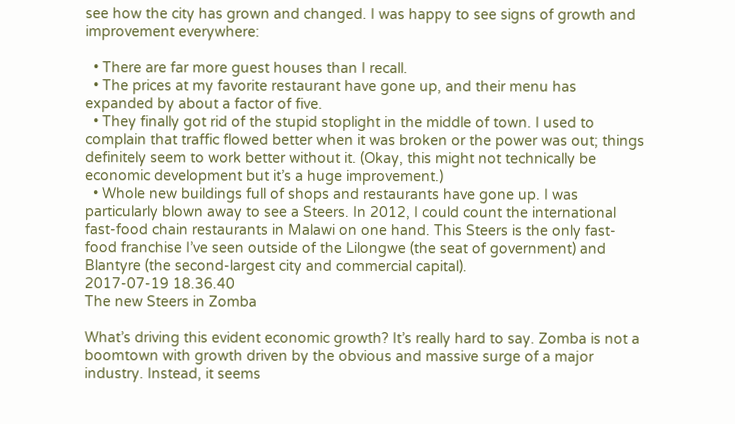see how the city has grown and changed. I was happy to see signs of growth and improvement everywhere:

  • There are far more guest houses than I recall.
  • The prices at my favorite restaurant have gone up, and their menu has expanded by about a factor of five.
  • They finally got rid of the stupid stoplight in the middle of town. I used to complain that traffic flowed better when it was broken or the power was out; things definitely seem to work better without it. (Okay, this might not technically be economic development but it’s a huge improvement.)
  • Whole new buildings full of shops and restaurants have gone up. I was particularly blown away to see a Steers. In 2012, I could count the international fast-food chain restaurants in Malawi on one hand. This Steers is the only fast-food franchise I’ve seen outside of the Lilongwe (the seat of government) and Blantyre (the second-largest city and commercial capital).
2017-07-19 18.36.40
The new Steers in Zomba

What’s driving this evident economic growth? It’s really hard to say. Zomba is not a boomtown with growth driven by the obvious and massive surge of a major industry. Instead, it seems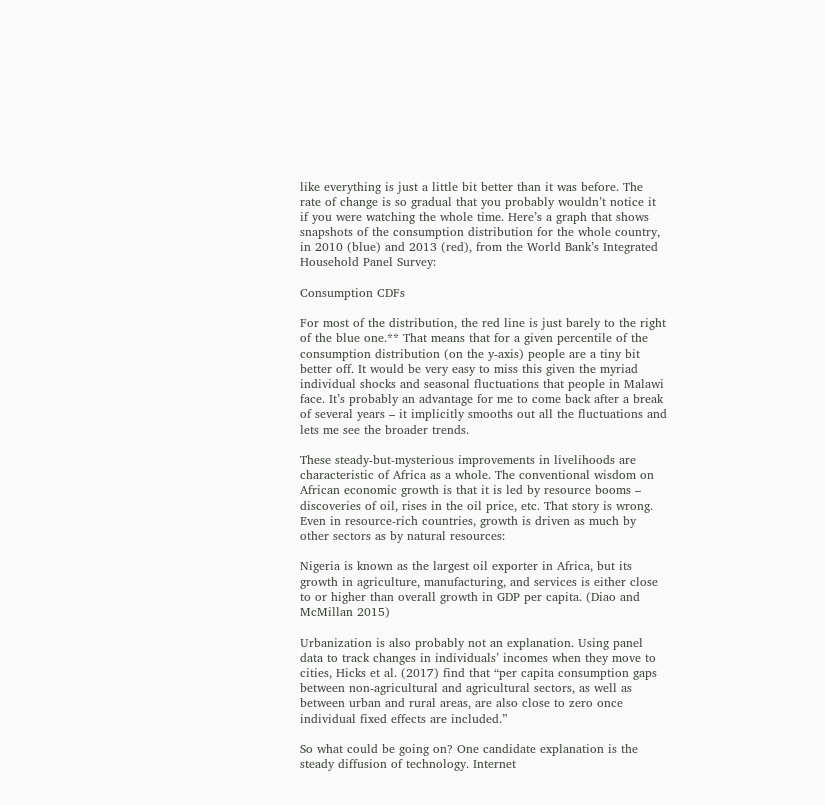like everything is just a little bit better than it was before. The rate of change is so gradual that you probably wouldn’t notice it if you were watching the whole time. Here’s a graph that shows snapshots of the consumption distribution for the whole country, in 2010 (blue) and 2013 (red), from the World Bank’s Integrated Household Panel Survey:

Consumption CDFs

For most of the distribution, the red line is just barely to the right of the blue one.** That means that for a given percentile of the consumption distribution (on the y-axis) people are a tiny bit better off. It would be very easy to miss this given the myriad individual shocks and seasonal fluctuations that people in Malawi face. It’s probably an advantage for me to come back after a break of several years – it implicitly smooths out all the fluctuations and lets me see the broader trends.

These steady-but-mysterious improvements in livelihoods are characteristic of Africa as a whole. The conventional wisdom on African economic growth is that it is led by resource booms – discoveries of oil, rises in the oil price, etc. That story is wrong. Even in resource-rich countries, growth is driven as much by other sectors as by natural resources:

Nigeria is known as the largest oil exporter in Africa, but its growth in agriculture, manufacturing, and services is either close to or higher than overall growth in GDP per capita. (Diao and McMillan 2015)

Urbanization is also probably not an explanation. Using panel data to track changes in individuals’ incomes when they move to cities, Hicks et al. (2017) find that “per capita consumption gaps between non-agricultural and agricultural sectors, as well as between urban and rural areas, are also close to zero once individual fixed effects are included.”

So what could be going on? One candidate explanation is the steady diffusion of technology. Internet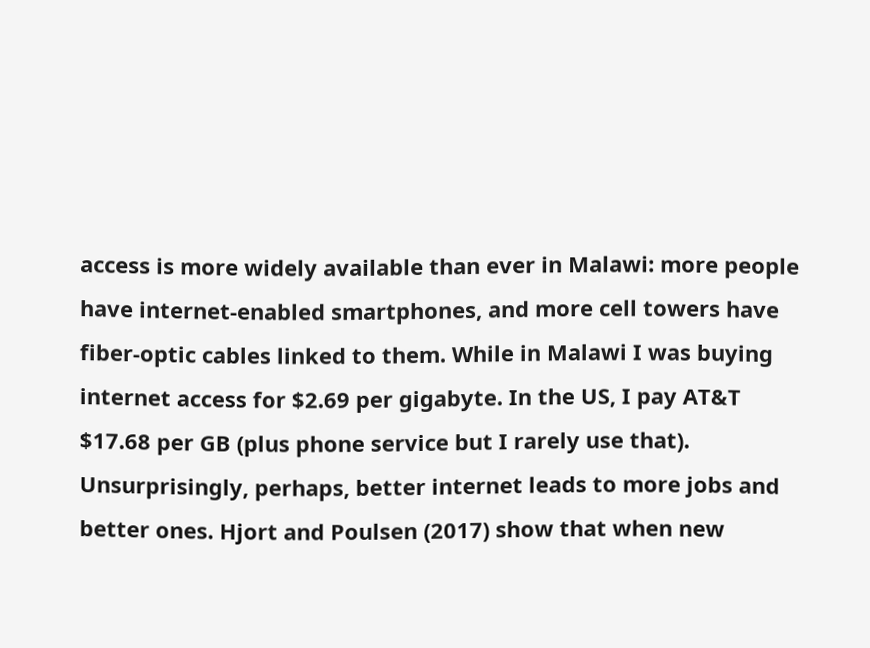access is more widely available than ever in Malawi: more people have internet-enabled smartphones, and more cell towers have fiber-optic cables linked to them. While in Malawi I was buying internet access for $2.69 per gigabyte. In the US, I pay AT&T $17.68 per GB (plus phone service but I rarely use that). Unsurprisingly, perhaps, better internet leads to more jobs and better ones. Hjort and Poulsen (2017) show that when new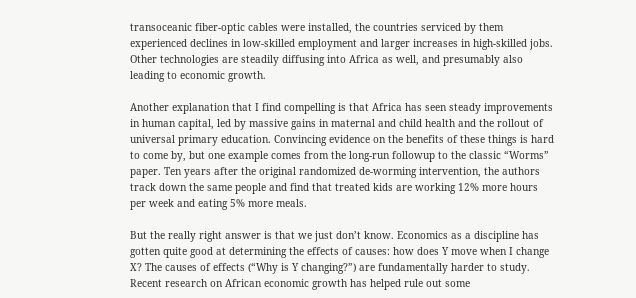transoceanic fiber-optic cables were installed, the countries serviced by them experienced declines in low-skilled employment and larger increases in high-skilled jobs. Other technologies are steadily diffusing into Africa as well, and presumably also leading to economic growth.

Another explanation that I find compelling is that Africa has seen steady improvements in human capital, led by massive gains in maternal and child health and the rollout of universal primary education. Convincing evidence on the benefits of these things is hard to come by, but one example comes from the long-run followup to the classic “Worms” paper. Ten years after the original randomized de-worming intervention, the authors track down the same people and find that treated kids are working 12% more hours per week and eating 5% more meals.

But the really right answer is that we just don’t know. Economics as a discipline has gotten quite good at determining the effects of causes: how does Y move when I change X? The causes of effects (“Why is Y changing?”) are fundamentally harder to study. Recent research on African economic growth has helped rule out some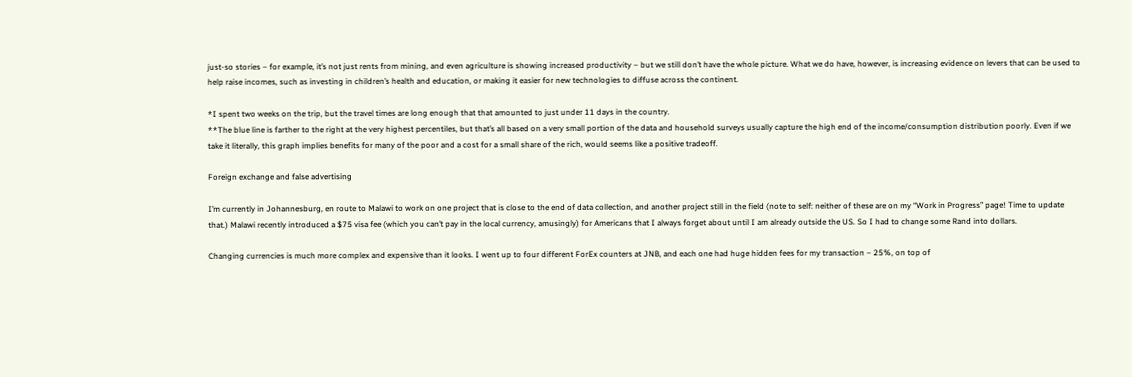just-so stories – for example, it’s not just rents from mining, and even agriculture is showing increased productivity – but we still don’t have the whole picture. What we do have, however, is increasing evidence on levers that can be used to help raise incomes, such as investing in children’s health and education, or making it easier for new technologies to diffuse across the continent.

*I spent two weeks on the trip, but the travel times are long enough that that amounted to just under 11 days in the country.
**The blue line is farther to the right at the very highest percentiles, but that’s all based on a very small portion of the data and household surveys usually capture the high end of the income/consumption distribution poorly. Even if we take it literally, this graph implies benefits for many of the poor and a cost for a small share of the rich, would seems like a positive tradeoff.

Foreign exchange and false advertising

I’m currently in Johannesburg, en route to Malawi to work on one project that is close to the end of data collection, and another project still in the field (note to self: neither of these are on my “Work in Progress” page! Time to update that.) Malawi recently introduced a $75 visa fee (which you can’t pay in the local currency, amusingly) for Americans that I always forget about until I am already outside the US. So I had to change some Rand into dollars.

Changing currencies is much more complex and expensive than it looks. I went up to four different ForEx counters at JNB, and each one had huge hidden fees for my transaction – 25%, on top of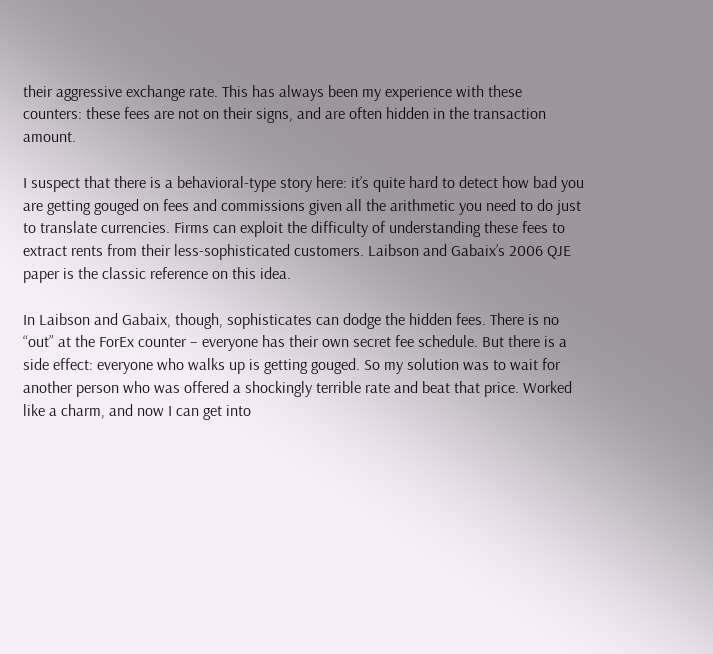their aggressive exchange rate. This has always been my experience with these counters: these fees are not on their signs, and are often hidden in the transaction amount.

I suspect that there is a behavioral-type story here: it’s quite hard to detect how bad you are getting gouged on fees and commissions given all the arithmetic you need to do just to translate currencies. Firms can exploit the difficulty of understanding these fees to extract rents from their less-sophisticated customers. Laibson and Gabaix’s 2006 QJE paper is the classic reference on this idea.

In Laibson and Gabaix, though, sophisticates can dodge the hidden fees. There is no “out” at the ForEx counter – everyone has their own secret fee schedule. But there is a side effect: everyone who walks up is getting gouged. So my solution was to wait for another person who was offered a shockingly terrible rate and beat that price. Worked like a charm, and now I can get into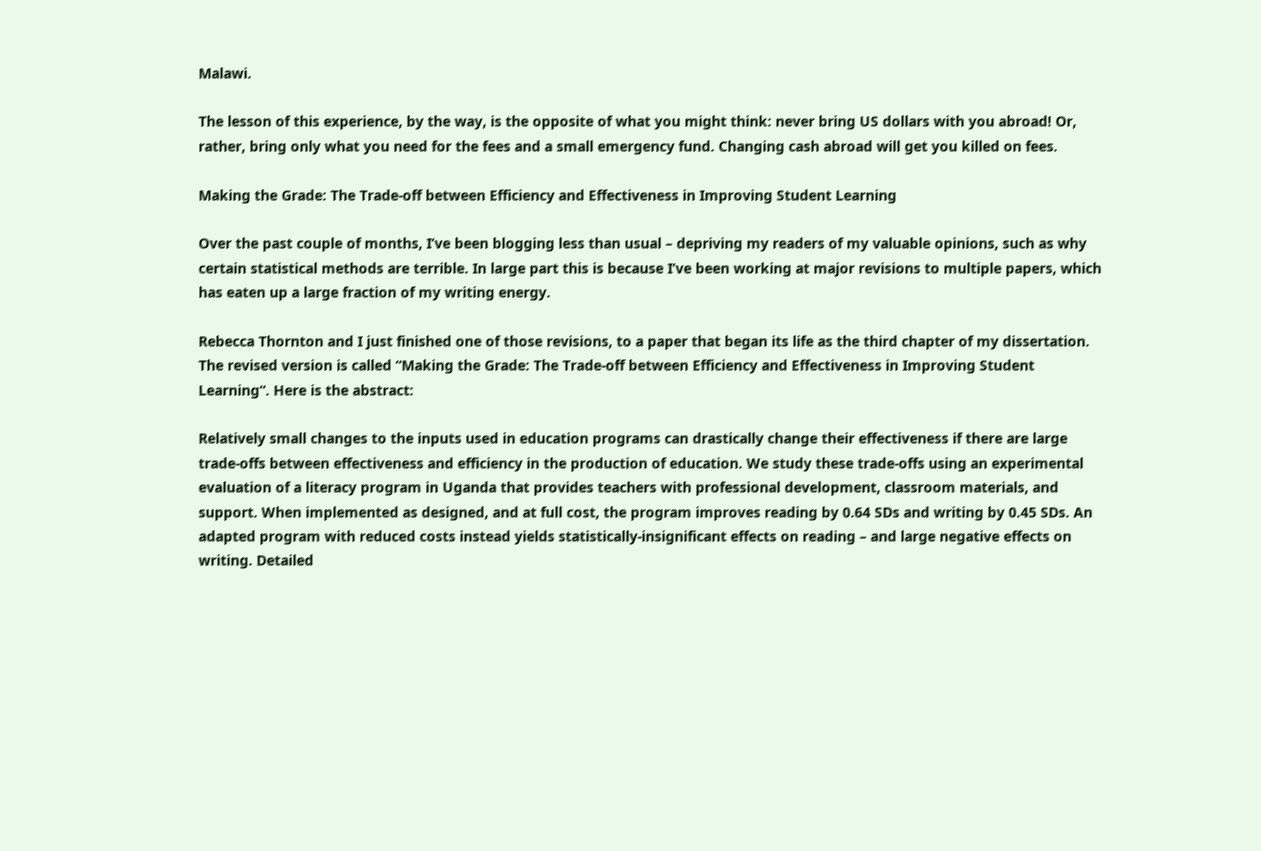Malawi.

The lesson of this experience, by the way, is the opposite of what you might think: never bring US dollars with you abroad! Or, rather, bring only what you need for the fees and a small emergency fund. Changing cash abroad will get you killed on fees.

Making the Grade: The Trade-off between Efficiency and Effectiveness in Improving Student Learning

Over the past couple of months, I’ve been blogging less than usual – depriving my readers of my valuable opinions, such as why certain statistical methods are terrible. In large part this is because I’ve been working at major revisions to multiple papers, which has eaten up a large fraction of my writing energy.

Rebecca Thornton and I just finished one of those revisions, to a paper that began its life as the third chapter of my dissertation. The revised version is called “Making the Grade: The Trade-off between Efficiency and Effectiveness in Improving Student Learning“. Here is the abstract:

Relatively small changes to the inputs used in education programs can drastically change their effectiveness if there are large trade-offs between effectiveness and efficiency in the production of education. We study these trade-offs using an experimental evaluation of a literacy program in Uganda that provides teachers with professional development, classroom materials, and support. When implemented as designed, and at full cost, the program improves reading by 0.64 SDs and writing by 0.45 SDs. An adapted program with reduced costs instead yields statistically-insignificant effects on reading – and large negative effects on writing. Detailed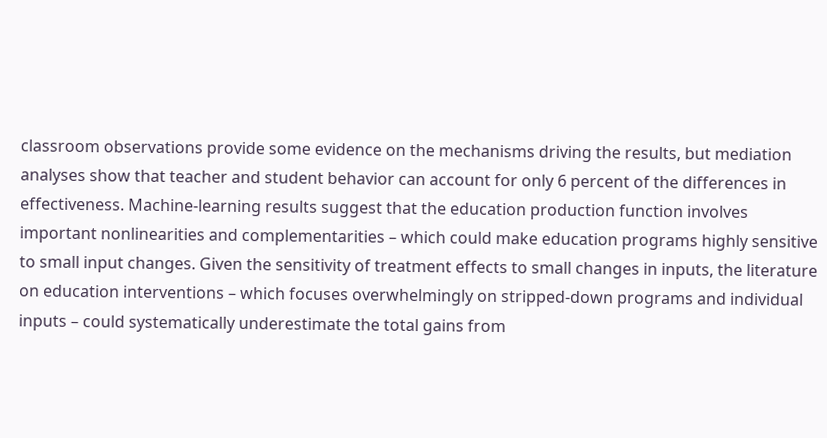classroom observations provide some evidence on the mechanisms driving the results, but mediation analyses show that teacher and student behavior can account for only 6 percent of the differences in effectiveness. Machine-learning results suggest that the education production function involves important nonlinearities and complementarities – which could make education programs highly sensitive to small input changes. Given the sensitivity of treatment effects to small changes in inputs, the literature on education interventions – which focuses overwhelmingly on stripped-down programs and individual inputs – could systematically underestimate the total gains from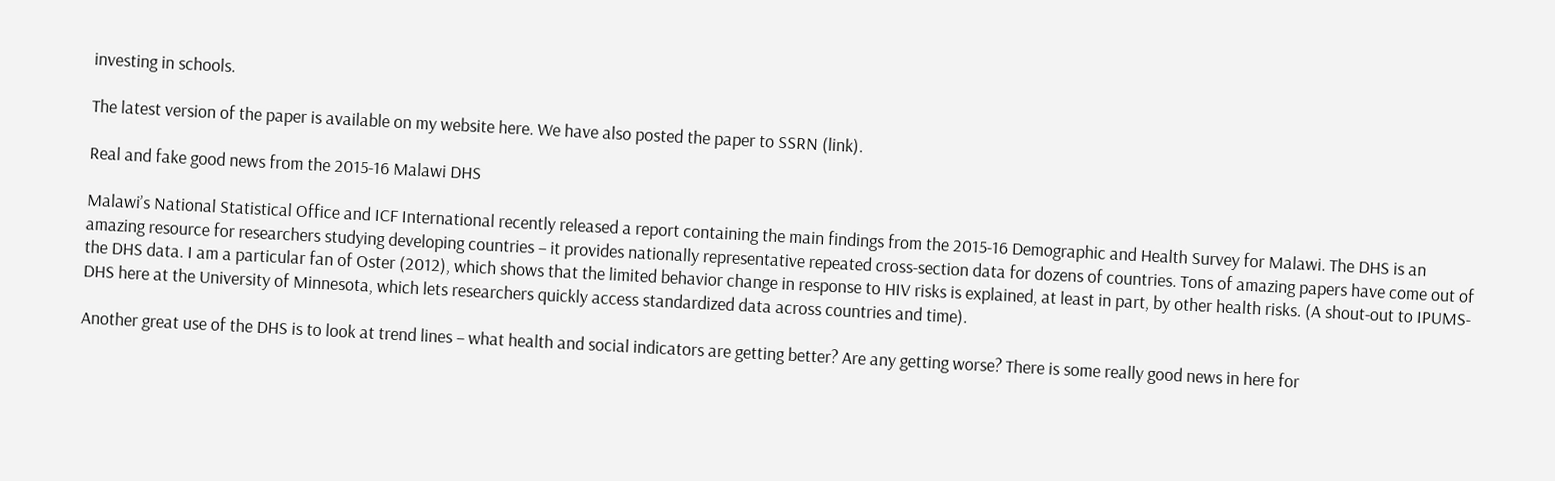investing in schools.

The latest version of the paper is available on my website here. We have also posted the paper to SSRN (link).

Real and fake good news from the 2015-16 Malawi DHS

Malawi’s National Statistical Office and ICF International recently released a report containing the main findings from the 2015-16 Demographic and Health Survey for Malawi. The DHS is an amazing resource for researchers studying developing countries – it provides nationally representative repeated cross-section data for dozens of countries. Tons of amazing papers have come out of the DHS data. I am a particular fan of Oster (2012), which shows that the limited behavior change in response to HIV risks is explained, at least in part, by other health risks. (A shout-out to IPUMS-DHS here at the University of Minnesota, which lets researchers quickly access standardized data across countries and time).

Another great use of the DHS is to look at trend lines – what health and social indicators are getting better? Are any getting worse? There is some really good news in here for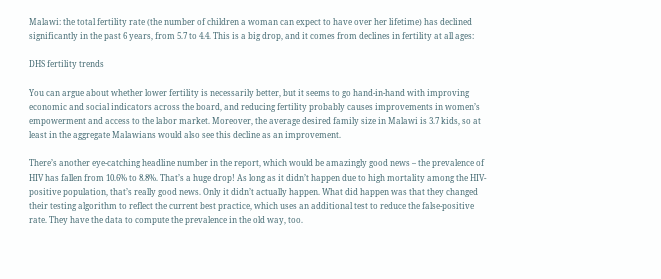Malawi: the total fertility rate (the number of children a woman can expect to have over her lifetime) has declined significantly in the past 6 years, from 5.7 to 4.4. This is a big drop, and it comes from declines in fertility at all ages:

DHS fertility trends

You can argue about whether lower fertility is necessarily better, but it seems to go hand-in-hand with improving economic and social indicators across the board, and reducing fertility probably causes improvements in women’s empowerment and access to the labor market. Moreover, the average desired family size in Malawi is 3.7 kids, so at least in the aggregate Malawians would also see this decline as an improvement.

There’s another eye-catching headline number in the report, which would be amazingly good news – the prevalence of HIV has fallen from 10.6% to 8.8%. That’s a huge drop! As long as it didn’t happen due to high mortality among the HIV-positive population, that’s really good news. Only it didn’t actually happen. What did happen was that they changed their testing algorithm to reflect the current best practice, which uses an additional test to reduce the false-positive rate. They have the data to compute the prevalence in the old way, too.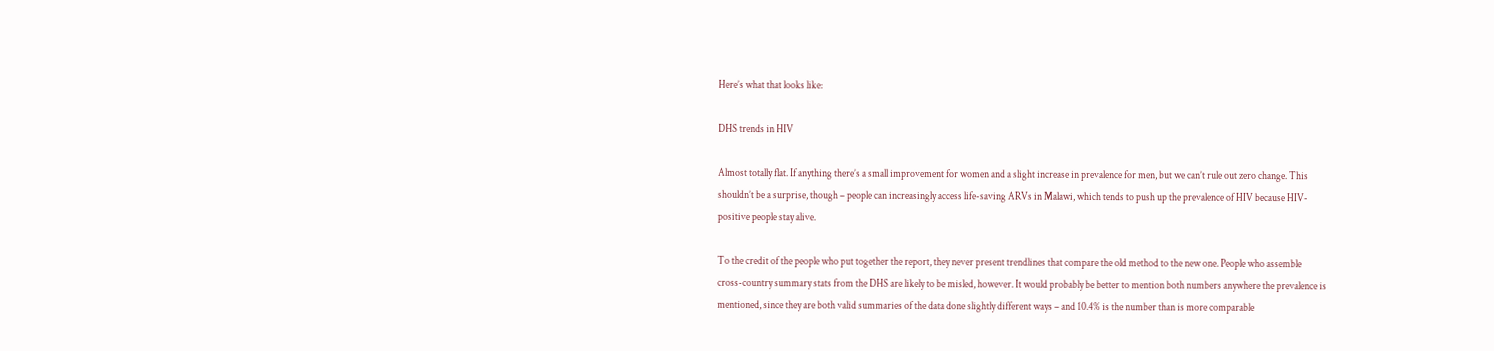Here’s what that looks like:

DHS trends in HIV

Almost totally flat. If anything there’s a small improvement for women and a slight increase in prevalence for men, but we can’t rule out zero change. This shouldn’t be a surprise, though – people can increasingly access life-saving ARVs in Malawi, which tends to push up the prevalence of HIV because HIV-positive people stay alive.

To the credit of the people who put together the report, they never present trendlines that compare the old method to the new one. People who assemble cross-country summary stats from the DHS are likely to be misled, however. It would probably be better to mention both numbers anywhere the prevalence is mentioned, since they are both valid summaries of the data done slightly different ways – and 10.4% is the number than is more comparable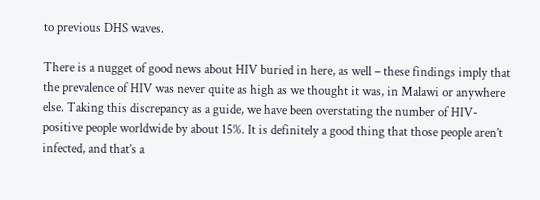to previous DHS waves.

There is a nugget of good news about HIV buried in here, as well – these findings imply that the prevalence of HIV was never quite as high as we thought it was, in Malawi or anywhere else. Taking this discrepancy as a guide, we have been overstating the number of HIV-positive people worldwide by about 15%. It is definitely a good thing that those people aren’t infected, and that’s a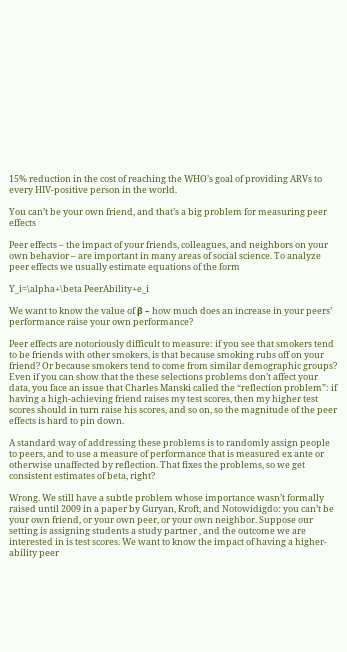15% reduction in the cost of reaching the WHO’s goal of providing ARVs to every HIV-positive person in the world.

You can’t be your own friend, and that’s a big problem for measuring peer effects

Peer effects – the impact of your friends, colleagues, and neighbors on your own behavior – are important in many areas of social science. To analyze peer effects we usually estimate equations of the form

Y_i=\alpha+\beta PeerAbility+e_i

We want to know the value of β – how much does an increase in your peers’ performance raise your own performance?

Peer effects are notoriously difficult to measure: if you see that smokers tend to be friends with other smokers, is that because smoking rubs off on your friend? Or because smokers tend to come from similar demographic groups? Even if you can show that the these selections problems don’t affect your data, you face an issue that Charles Manski called the “reflection problem”: if having a high-achieving friend raises my test scores, then my higher test scores should in turn raise his scores, and so on, so the magnitude of the peer effects is hard to pin down.

A standard way of addressing these problems is to randomly assign people to peers, and to use a measure of performance that is measured ex ante or otherwise unaffected by reflection. That fixes the problems, so we get consistent estimates of beta, right?

Wrong. We still have a subtle problem whose importance wasn’t formally raised until 2009 in a paper by Guryan, Kroft, and Notowidigdo: you can’t be your own friend, or your own peer, or your own neighbor. Suppose our setting is assigning students a study partner , and the outcome we are interested in is test scores. We want to know the impact of having a higher-ability peer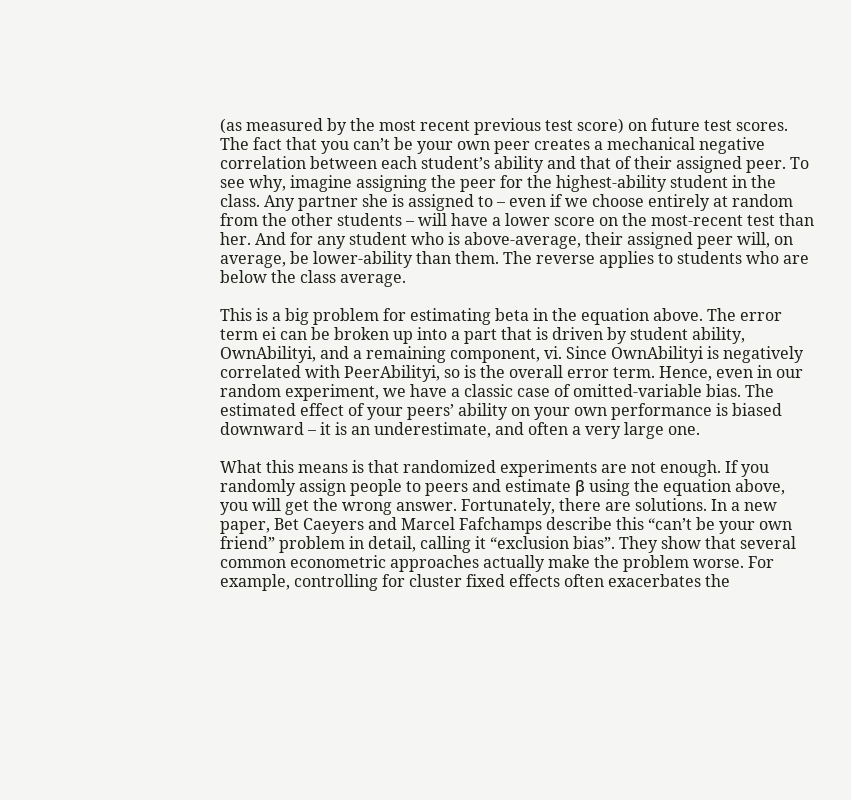(as measured by the most recent previous test score) on future test scores. The fact that you can’t be your own peer creates a mechanical negative correlation between each student’s ability and that of their assigned peer. To see why, imagine assigning the peer for the highest-ability student in the class. Any partner she is assigned to – even if we choose entirely at random from the other students – will have a lower score on the most-recent test than her. And for any student who is above-average, their assigned peer will, on average, be lower-ability than them. The reverse applies to students who are below the class average.

This is a big problem for estimating beta in the equation above. The error term ei can be broken up into a part that is driven by student ability, OwnAbilityi, and a remaining component, vi. Since OwnAbilityi is negatively correlated with PeerAbilityi, so is the overall error term. Hence, even in our random experiment, we have a classic case of omitted-variable bias. The estimated effect of your peers’ ability on your own performance is biased downward – it is an underestimate, and often a very large one.

What this means is that randomized experiments are not enough. If you randomly assign people to peers and estimate β using the equation above, you will get the wrong answer. Fortunately, there are solutions. In a new paper, Bet Caeyers and Marcel Fafchamps describe this “can’t be your own friend” problem in detail, calling it “exclusion bias”. They show that several common econometric approaches actually make the problem worse. For example, controlling for cluster fixed effects often exacerbates the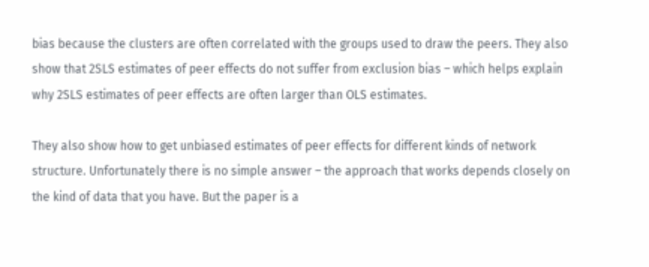bias because the clusters are often correlated with the groups used to draw the peers. They also show that 2SLS estimates of peer effects do not suffer from exclusion bias – which helps explain why 2SLS estimates of peer effects are often larger than OLS estimates.

They also show how to get unbiased estimates of peer effects for different kinds of network structure. Unfortunately there is no simple answer – the approach that works depends closely on the kind of data that you have. But the paper is a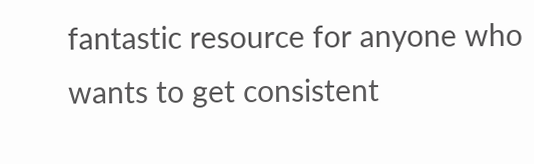fantastic resource for anyone who wants to get consistent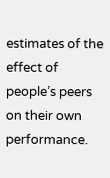estimates of the effect of people’s peers on their own performance.